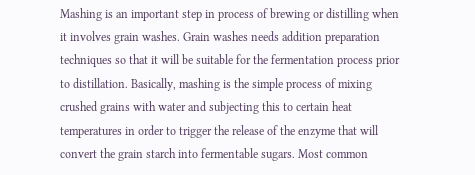Mashing is an important step in process of brewing or distilling when it involves grain washes. Grain washes needs addition preparation techniques so that it will be suitable for the fermentation process prior to distillation. Basically, mashing is the simple process of mixing crushed grains with water and subjecting this to certain heat temperatures in order to trigger the release of the enzyme that will convert the grain starch into fermentable sugars. Most common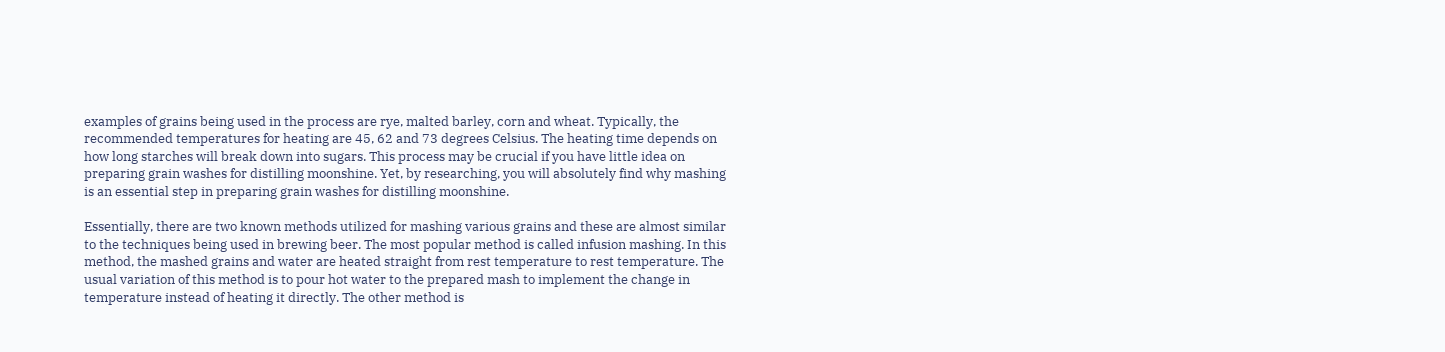examples of grains being used in the process are rye, malted barley, corn and wheat. Typically, the recommended temperatures for heating are 45, 62 and 73 degrees Celsius. The heating time depends on how long starches will break down into sugars. This process may be crucial if you have little idea on preparing grain washes for distilling moonshine. Yet, by researching, you will absolutely find why mashing is an essential step in preparing grain washes for distilling moonshine.

Essentially, there are two known methods utilized for mashing various grains and these are almost similar to the techniques being used in brewing beer. The most popular method is called infusion mashing. In this method, the mashed grains and water are heated straight from rest temperature to rest temperature. The usual variation of this method is to pour hot water to the prepared mash to implement the change in temperature instead of heating it directly. The other method is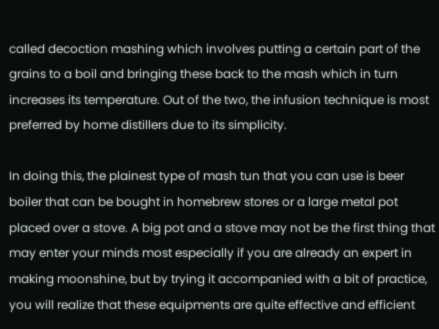called decoction mashing which involves putting a certain part of the grains to a boil and bringing these back to the mash which in turn increases its temperature. Out of the two, the infusion technique is most preferred by home distillers due to its simplicity.

In doing this, the plainest type of mash tun that you can use is beer boiler that can be bought in homebrew stores or a large metal pot placed over a stove. A big pot and a stove may not be the first thing that may enter your minds most especially if you are already an expert in making moonshine, but by trying it accompanied with a bit of practice, you will realize that these equipments are quite effective and efficient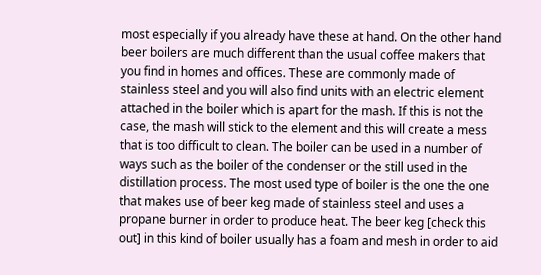most especially if you already have these at hand. On the other hand beer boilers are much different than the usual coffee makers that you find in homes and offices. These are commonly made of stainless steel and you will also find units with an electric element attached in the boiler which is apart for the mash. If this is not the case, the mash will stick to the element and this will create a mess that is too difficult to clean. The boiler can be used in a number of ways such as the boiler of the condenser or the still used in the distillation process. The most used type of boiler is the one the one that makes use of beer keg made of stainless steel and uses a propane burner in order to produce heat. The beer keg [check this out] in this kind of boiler usually has a foam and mesh in order to aid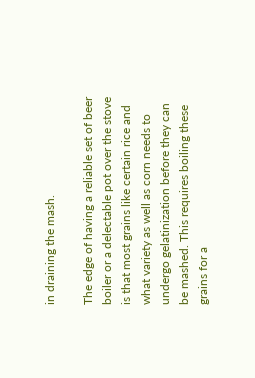in draining the mash.

The edge of having a reliable set of beer boiler or a delectable pot over the stove is that most grains like certain rice and what variety as well as corn needs to undergo gelatinization before they can be mashed. This requires boiling these grains for a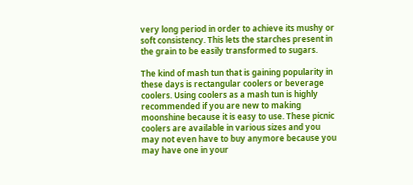very long period in order to achieve its mushy or soft consistency. This lets the starches present in the grain to be easily transformed to sugars.

The kind of mash tun that is gaining popularity in these days is rectangular coolers or beverage coolers. Using coolers as a mash tun is highly recommended if you are new to making moonshine because it is easy to use. These picnic coolers are available in various sizes and you may not even have to buy anymore because you may have one in your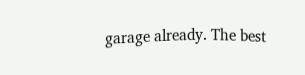garage already. The best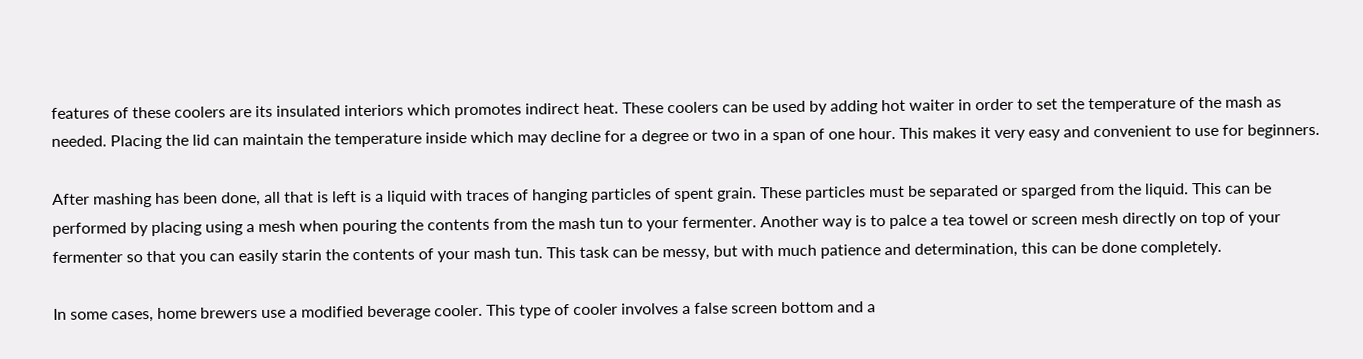features of these coolers are its insulated interiors which promotes indirect heat. These coolers can be used by adding hot waiter in order to set the temperature of the mash as needed. Placing the lid can maintain the temperature inside which may decline for a degree or two in a span of one hour. This makes it very easy and convenient to use for beginners.

After mashing has been done, all that is left is a liquid with traces of hanging particles of spent grain. These particles must be separated or sparged from the liquid. This can be performed by placing using a mesh when pouring the contents from the mash tun to your fermenter. Another way is to palce a tea towel or screen mesh directly on top of your fermenter so that you can easily starin the contents of your mash tun. This task can be messy, but with much patience and determination, this can be done completely.

In some cases, home brewers use a modified beverage cooler. This type of cooler involves a false screen bottom and a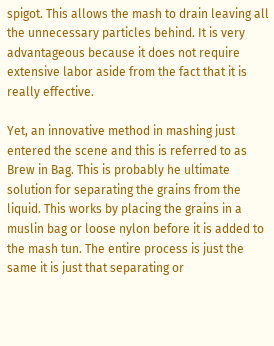spigot. This allows the mash to drain leaving all the unnecessary particles behind. It is very advantageous because it does not require extensive labor aside from the fact that it is really effective.

Yet, an innovative method in mashing just entered the scene and this is referred to as Brew in Bag. This is probably he ultimate solution for separating the grains from the liquid. This works by placing the grains in a muslin bag or loose nylon before it is added to the mash tun. The entire process is just the same it is just that separating or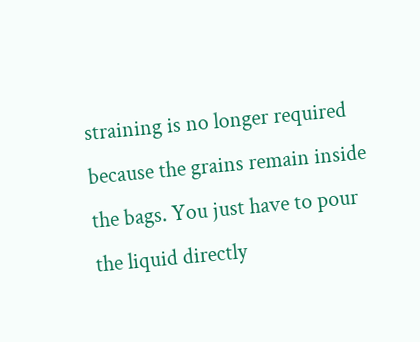straining is no longer required because the grains remain inside the bags. You just have to pour the liquid directly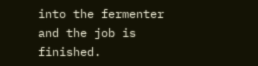into the fermenter and the job is finished.